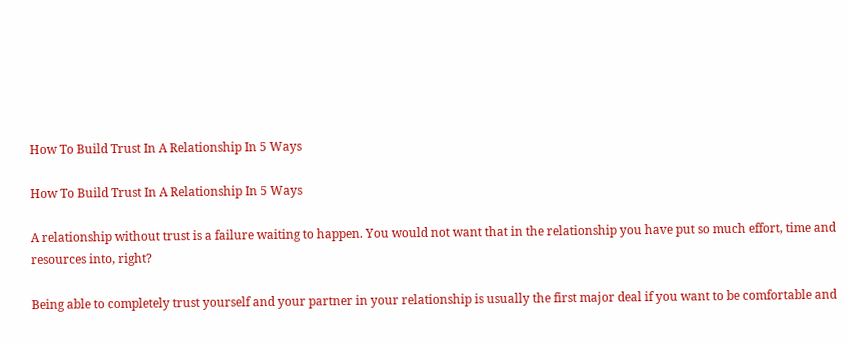How To Build Trust In A Relationship In 5 Ways

How To Build Trust In A Relationship In 5 Ways

A relationship without trust is a failure waiting to happen. You would not want that in the relationship you have put so much effort, time and resources into, right?

Being able to completely trust yourself and your partner in your relationship is usually the first major deal if you want to be comfortable and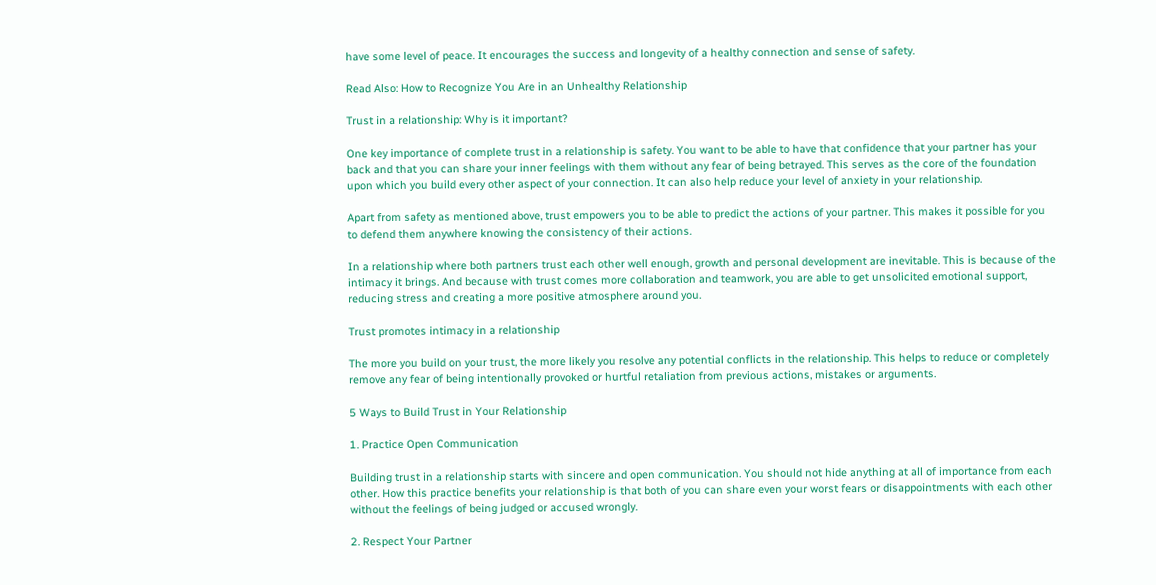have some level of peace. It encourages the success and longevity of a healthy connection and sense of safety.

Read Also: How to Recognize You Are in an Unhealthy Relationship

Trust in a relationship: Why is it important?

One key importance of complete trust in a relationship is safety. You want to be able to have that confidence that your partner has your back and that you can share your inner feelings with them without any fear of being betrayed. This serves as the core of the foundation upon which you build every other aspect of your connection. It can also help reduce your level of anxiety in your relationship.

Apart from safety as mentioned above, trust empowers you to be able to predict the actions of your partner. This makes it possible for you to defend them anywhere knowing the consistency of their actions.

In a relationship where both partners trust each other well enough, growth and personal development are inevitable. This is because of the intimacy it brings. And because with trust comes more collaboration and teamwork, you are able to get unsolicited emotional support, reducing stress and creating a more positive atmosphere around you.

Trust promotes intimacy in a relationship

The more you build on your trust, the more likely you resolve any potential conflicts in the relationship. This helps to reduce or completely remove any fear of being intentionally provoked or hurtful retaliation from previous actions, mistakes or arguments.

5 Ways to Build Trust in Your Relationship

1. Practice Open Communication

Building trust in a relationship starts with sincere and open communication. You should not hide anything at all of importance from each other. How this practice benefits your relationship is that both of you can share even your worst fears or disappointments with each other without the feelings of being judged or accused wrongly.

2. Respect Your Partner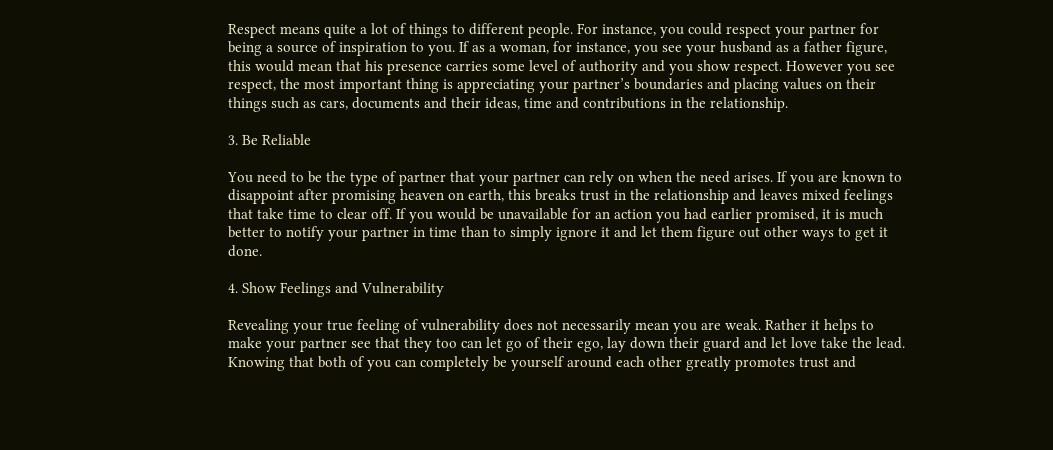Respect means quite a lot of things to different people. For instance, you could respect your partner for being a source of inspiration to you. If as a woman, for instance, you see your husband as a father figure, this would mean that his presence carries some level of authority and you show respect. However you see respect, the most important thing is appreciating your partner’s boundaries and placing values on their things such as cars, documents and their ideas, time and contributions in the relationship.

3. Be Reliable

You need to be the type of partner that your partner can rely on when the need arises. If you are known to disappoint after promising heaven on earth, this breaks trust in the relationship and leaves mixed feelings that take time to clear off. If you would be unavailable for an action you had earlier promised, it is much better to notify your partner in time than to simply ignore it and let them figure out other ways to get it done.

4. Show Feelings and Vulnerability

Revealing your true feeling of vulnerability does not necessarily mean you are weak. Rather it helps to make your partner see that they too can let go of their ego, lay down their guard and let love take the lead. Knowing that both of you can completely be yourself around each other greatly promotes trust and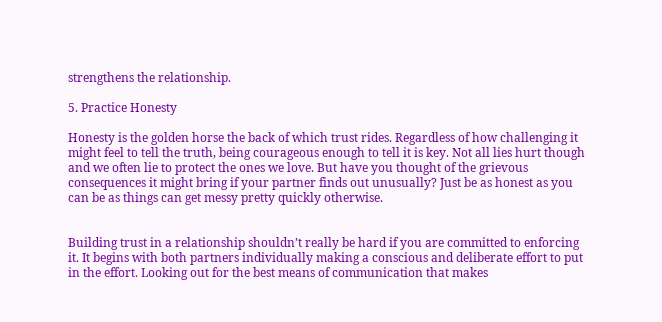strengthens the relationship.

5. Practice Honesty

Honesty is the golden horse the back of which trust rides. Regardless of how challenging it might feel to tell the truth, being courageous enough to tell it is key. Not all lies hurt though and we often lie to protect the ones we love. But have you thought of the grievous consequences it might bring if your partner finds out unusually? Just be as honest as you can be as things can get messy pretty quickly otherwise.


Building trust in a relationship shouldn’t really be hard if you are committed to enforcing it. It begins with both partners individually making a conscious and deliberate effort to put in the effort. Looking out for the best means of communication that makes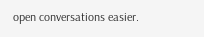open conversations easier.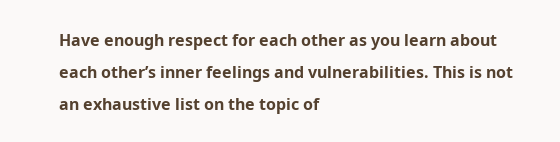Have enough respect for each other as you learn about each other’s inner feelings and vulnerabilities. This is not an exhaustive list on the topic of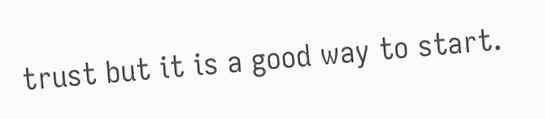trust but it is a good way to start.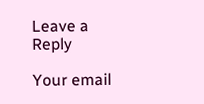Leave a Reply

Your email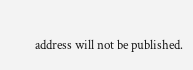address will not be published.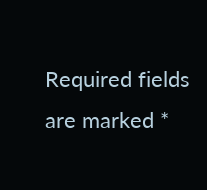Required fields are marked *